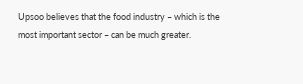Upsoo believes that the food industry – which is the most important sector – can be much greater.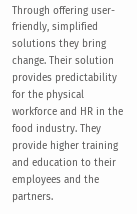Through offering user-friendly, simplified solutions they bring change. Their solution provides predictability for the physical workforce and HR in the food industry. They provide higher training and education to their employees and the partners.